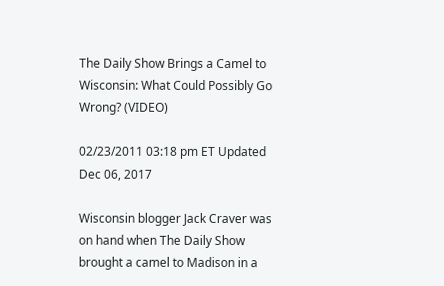The Daily Show Brings a Camel to Wisconsin: What Could Possibly Go Wrong? (VIDEO)

02/23/2011 03:18 pm ET Updated Dec 06, 2017

Wisconsin blogger Jack Craver was on hand when The Daily Show brought a camel to Madison in a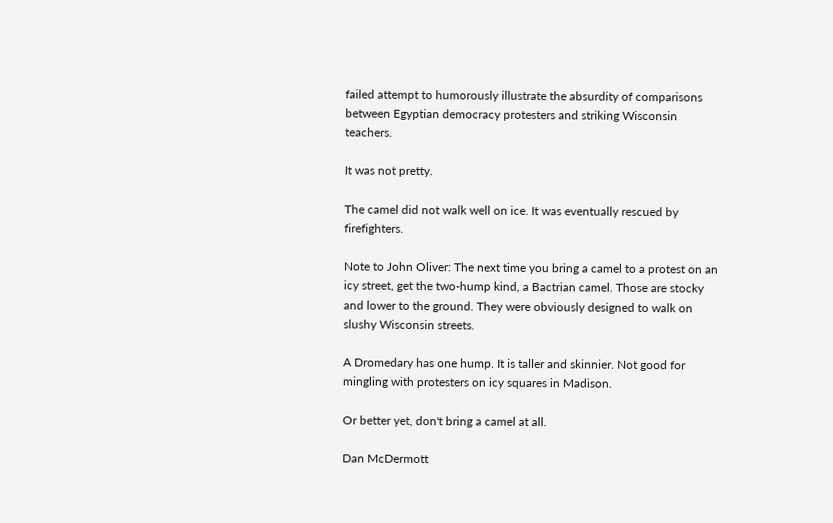failed attempt to humorously illustrate the absurdity of comparisons between Egyptian democracy protesters and striking Wisconsin teachers.

It was not pretty.

The camel did not walk well on ice. It was eventually rescued by firefighters.

Note to John Oliver: The next time you bring a camel to a protest on an icy street, get the two-hump kind, a Bactrian camel. Those are stocky and lower to the ground. They were obviously designed to walk on slushy Wisconsin streets.

A Dromedary has one hump. It is taller and skinnier. Not good for mingling with protesters on icy squares in Madison.

Or better yet, don't bring a camel at all.

Dan McDermott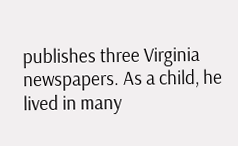publishes three Virginia newspapers. As a child, he lived in many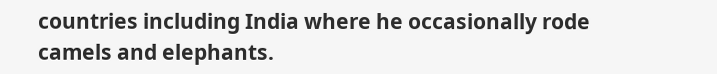countries including India where he occasionally rode camels and elephants.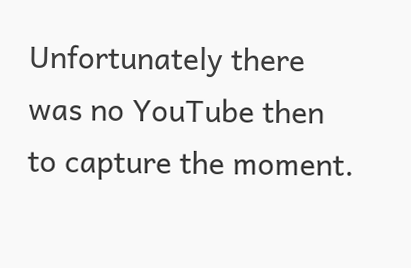Unfortunately there was no YouTube then to capture the moment.